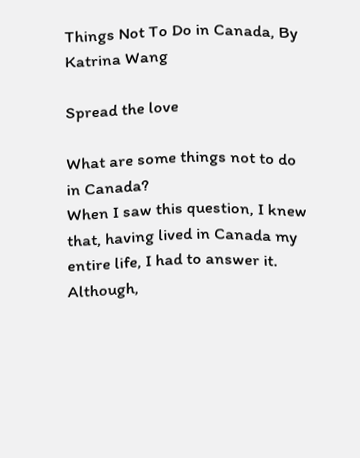Things Not To Do in Canada, By Katrina Wang

Spread the love

What are some things not to do in Canada?
When I saw this question, I knew that, having lived in Canada my entire life, I had to answer it. Although,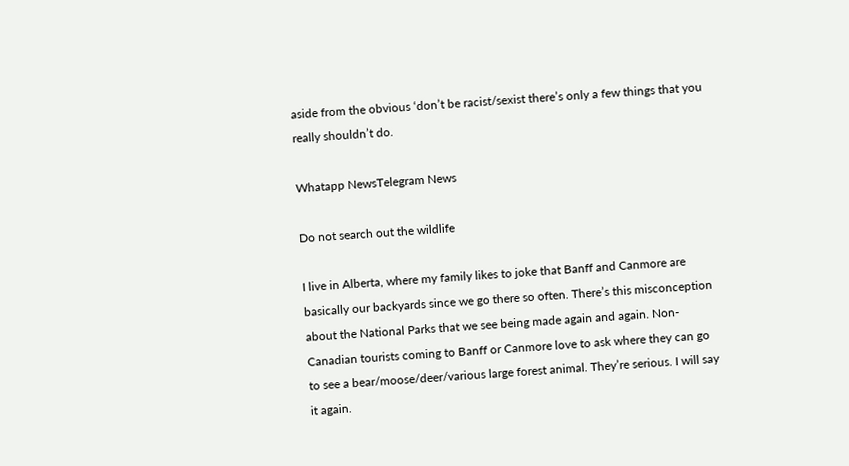aside from the obvious ‘don’t be racist/sexist there’s only a few things that you really shouldn’t do.

Whatapp NewsTelegram News

Do not search out the wildlife

I live in Alberta, where my family likes to joke that Banff and Canmore are basically our backyards since we go there so often. There’s this misconception about the National Parks that we see being made again and again. Non-Canadian tourists coming to Banff or Canmore love to ask where they can go to see a bear/moose/deer/various large forest animal. They’re serious. I will say it again.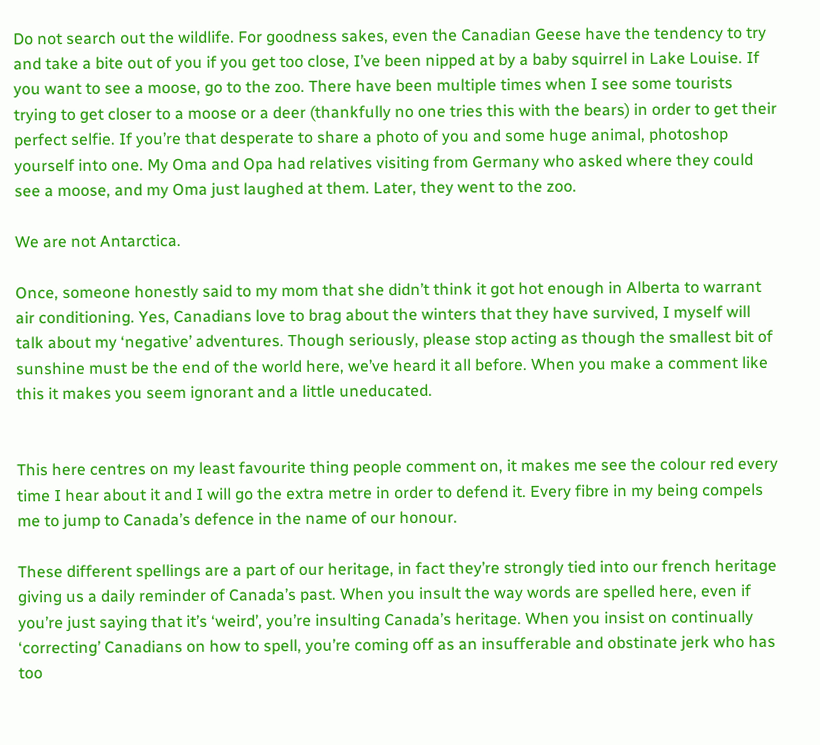Do not search out the wildlife. For goodness sakes, even the Canadian Geese have the tendency to try and take a bite out of you if you get too close, I’ve been nipped at by a baby squirrel in Lake Louise. If you want to see a moose, go to the zoo. There have been multiple times when I see some tourists trying to get closer to a moose or a deer (thankfully no one tries this with the bears) in order to get their perfect selfie. If you’re that desperate to share a photo of you and some huge animal, photoshop yourself into one. My Oma and Opa had relatives visiting from Germany who asked where they could see a moose, and my Oma just laughed at them. Later, they went to the zoo.

We are not Antarctica.

Once, someone honestly said to my mom that she didn’t think it got hot enough in Alberta to warrant air conditioning. Yes, Canadians love to brag about the winters that they have survived, I myself will talk about my ‘negative’ adventures. Though seriously, please stop acting as though the smallest bit of sunshine must be the end of the world here, we’ve heard it all before. When you make a comment like this it makes you seem ignorant and a little uneducated.


This here centres on my least favourite thing people comment on, it makes me see the colour red every time I hear about it and I will go the extra metre in order to defend it. Every fibre in my being compels me to jump to Canada’s defence in the name of our honour.

These different spellings are a part of our heritage, in fact they’re strongly tied into our french heritage giving us a daily reminder of Canada’s past. When you insult the way words are spelled here, even if you’re just saying that it’s ‘weird’, you’re insulting Canada’s heritage. When you insist on continually ‘correcting’ Canadians on how to spell, you’re coming off as an insufferable and obstinate jerk who has too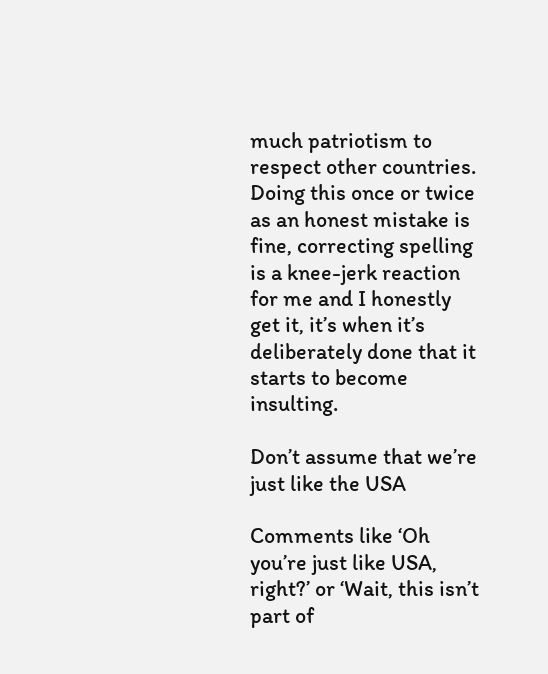much patriotism to respect other countries. Doing this once or twice as an honest mistake is fine, correcting spelling is a knee-jerk reaction for me and I honestly get it, it’s when it’s deliberately done that it starts to become insulting.

Don’t assume that we’re just like the USA

Comments like ‘Oh you’re just like USA, right?’ or ‘Wait, this isn’t part of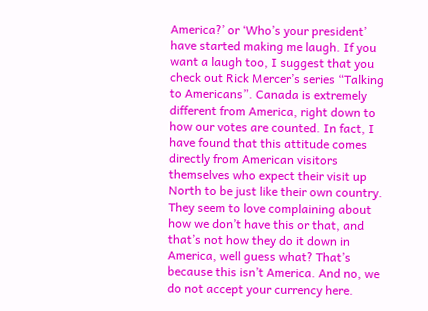America?’ or ‘Who’s your president’ have started making me laugh. If you want a laugh too, I suggest that you check out Rick Mercer’s series “Talking to Americans”. Canada is extremely different from America, right down to how our votes are counted. In fact, I have found that this attitude comes directly from American visitors themselves who expect their visit up North to be just like their own country. They seem to love complaining about how we don’t have this or that, and that’s not how they do it down in America, well guess what? That’s because this isn’t America. And no, we do not accept your currency here.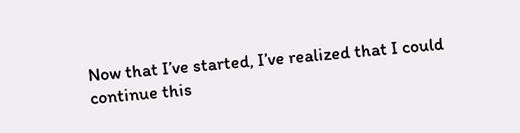Now that I’ve started, I’ve realized that I could continue this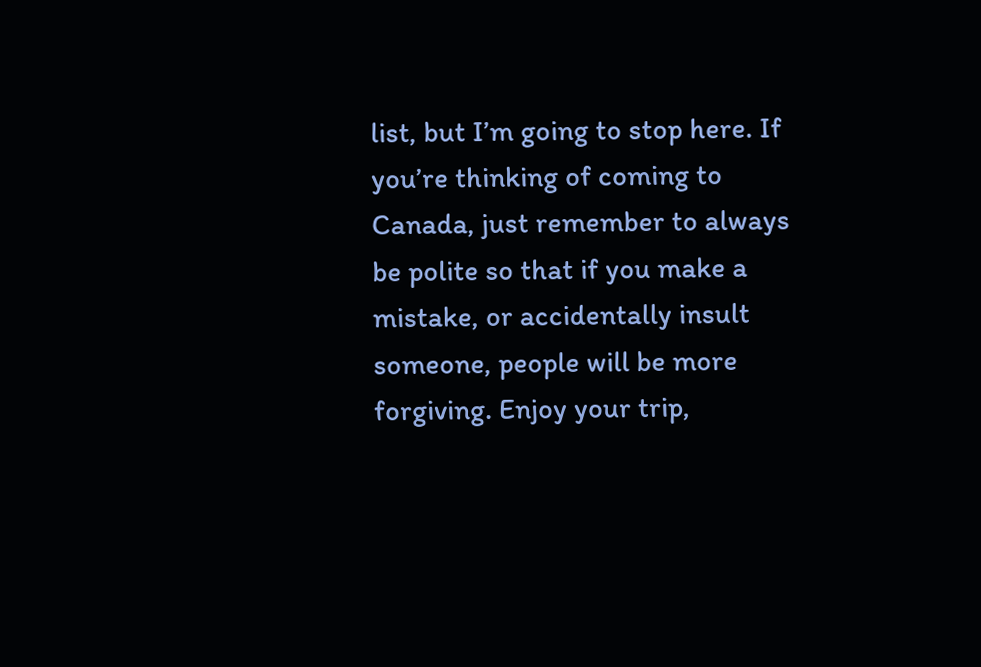list, but I’m going to stop here. If you’re thinking of coming to Canada, just remember to always be polite so that if you make a mistake, or accidentally insult someone, people will be more forgiving. Enjoy your trip,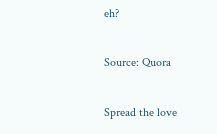eh?

Source: Quora

Spread the love